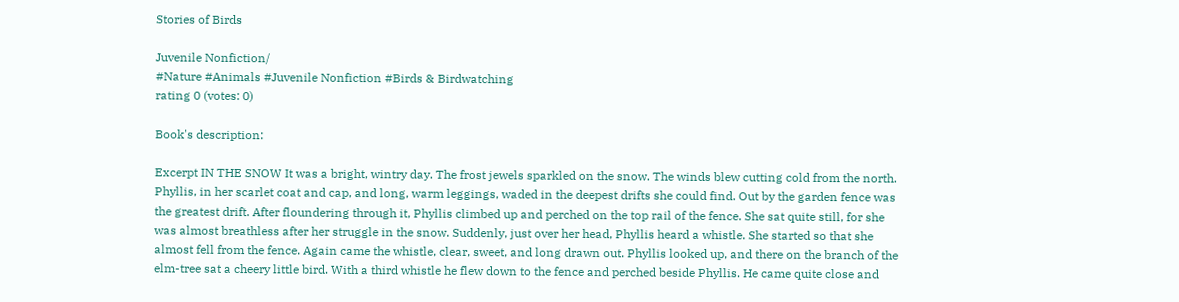Stories of Birds

Juvenile Nonfiction/
#Nature #Animals #Juvenile Nonfiction #Birds & Birdwatching
rating 0 (votes: 0)

Book's description:

Excerpt IN THE SNOW It was a bright, wintry day. The frost jewels sparkled on the snow. The winds blew cutting cold from the north. Phyllis, in her scarlet coat and cap, and long, warm leggings, waded in the deepest drifts she could find. Out by the garden fence was the greatest drift. After floundering through it, Phyllis climbed up and perched on the top rail of the fence. She sat quite still, for she was almost breathless after her struggle in the snow. Suddenly, just over her head, Phyllis heard a whistle. She started so that she almost fell from the fence. Again came the whistle, clear, sweet, and long drawn out. Phyllis looked up, and there on the branch of the elm-tree sat a cheery little bird. With a third whistle he flew down to the fence and perched beside Phyllis. He came quite close and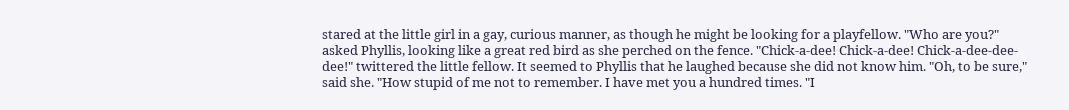stared at the little girl in a gay, curious manner, as though he might be looking for a playfellow. "Who are you?" asked Phyllis, looking like a great red bird as she perched on the fence. "Chick-a-dee! Chick-a-dee! Chick-a-dee-dee-dee!" twittered the little fellow. It seemed to Phyllis that he laughed because she did not know him. "Oh, to be sure," said she. "How stupid of me not to remember. I have met you a hundred times. "I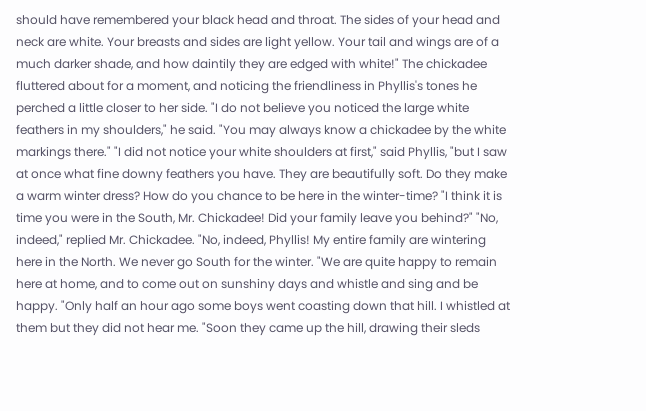should have remembered your black head and throat. The sides of your head and neck are white. Your breasts and sides are light yellow. Your tail and wings are of a much darker shade, and how daintily they are edged with white!" The chickadee fluttered about for a moment, and noticing the friendliness in Phyllis's tones he perched a little closer to her side. "I do not believe you noticed the large white feathers in my shoulders," he said. "You may always know a chickadee by the white markings there." "I did not notice your white shoulders at first," said Phyllis, "but I saw at once what fine downy feathers you have. They are beautifully soft. Do they make a warm winter dress? How do you chance to be here in the winter-time? "I think it is time you were in the South, Mr. Chickadee! Did your family leave you behind?" "No, indeed," replied Mr. Chickadee. "No, indeed, Phyllis! My entire family are wintering here in the North. We never go South for the winter. "We are quite happy to remain here at home, and to come out on sunshiny days and whistle and sing and be happy. "Only half an hour ago some boys went coasting down that hill. I whistled at them but they did not hear me. "Soon they came up the hill, drawing their sleds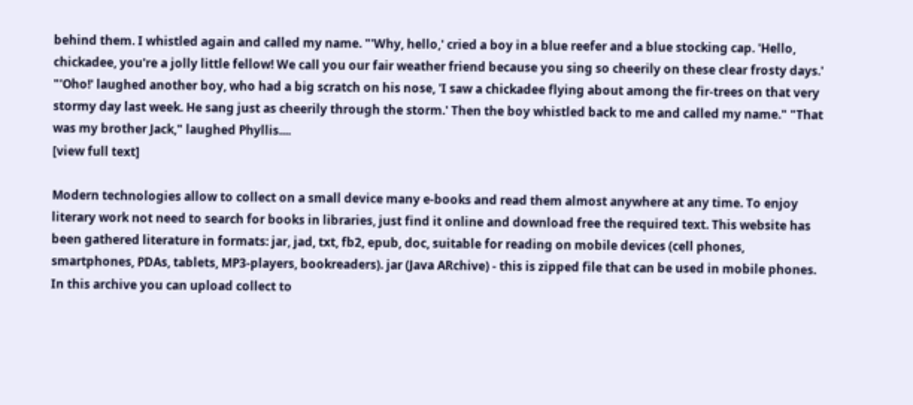behind them. I whistled again and called my name. "'Why, hello,' cried a boy in a blue reefer and a blue stocking cap. 'Hello, chickadee, you're a jolly little fellow! We call you our fair weather friend because you sing so cheerily on these clear frosty days.' "'Oho!' laughed another boy, who had a big scratch on his nose, 'I saw a chickadee flying about among the fir-trees on that very stormy day last week. He sang just as cheerily through the storm.' Then the boy whistled back to me and called my name." "That was my brother Jack," laughed Phyllis....
[view full text]

Modern technologies allow to collect on a small device many e-books and read them almost anywhere at any time. To enjoy literary work not need to search for books in libraries, just find it online and download free the required text. This website has been gathered literature in formats: jar, jad, txt, fb2, epub, doc, suitable for reading on mobile devices (cell phones, smartphones, PDAs, tablets, MP3-players, bookreaders). jar (Java ARchive) - this is zipped file that can be used in mobile phones. In this archive you can upload collect to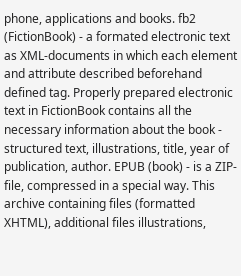phone, applications and books. fb2 (FictionBook) - a formated electronic text as XML-documents in which each element and attribute described beforehand defined tag. Properly prepared electronic text in FictionBook contains all the necessary information about the book - structured text, illustrations, title, year of publication, author. EPUB (book) - is a ZIP-file, compressed in a special way. This archive containing files (formatted XHTML), additional files illustrations,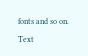fonts and so on.

Text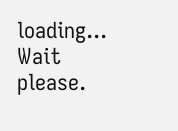loading...
Wait please.